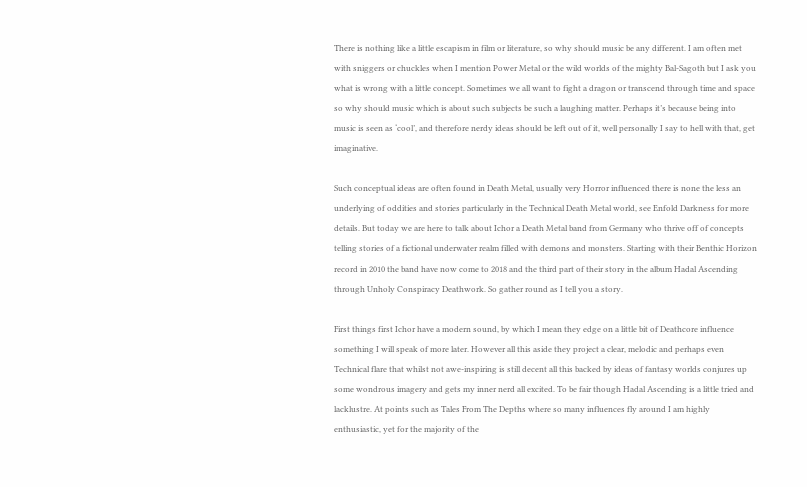There is nothing like a little escapism in film or literature, so why should music be any different. I am often met with sniggers or chuckles when I mention Power Metal or the wild worlds of the mighty Bal-Sagoth but I ask you what is wrong with a little concept. Sometimes we all want to fight a dragon or transcend through time and space so why should music which is about such subjects be such a laughing matter. Perhaps it’s because being into music is seen as ‘cool’, and therefore nerdy ideas should be left out of it, well personally I say to hell with that, get imaginative.

Such conceptual ideas are often found in Death Metal, usually very Horror influenced there is none the less an underlying of oddities and stories particularly in the Technical Death Metal world, see Enfold Darkness for more details. But today we are here to talk about Ichor a Death Metal band from Germany who thrive off of concepts telling stories of a fictional underwater realm filled with demons and monsters. Starting with their Benthic Horizon record in 2010 the band have now come to 2018 and the third part of their story in the album Hadal Ascending through Unholy Conspiracy Deathwork. So gather round as I tell you a story.

First things first Ichor have a modern sound, by which I mean they edge on a little bit of Deathcore influence something I will speak of more later. However all this aside they project a clear, melodic and perhaps even Technical flare that whilst not awe-inspiring is still decent all this backed by ideas of fantasy worlds conjures up some wondrous imagery and gets my inner nerd all excited. To be fair though Hadal Ascending is a little tried and lacklustre. At points such as Tales From The Depths where so many influences fly around I am highly enthusiastic, yet for the majority of the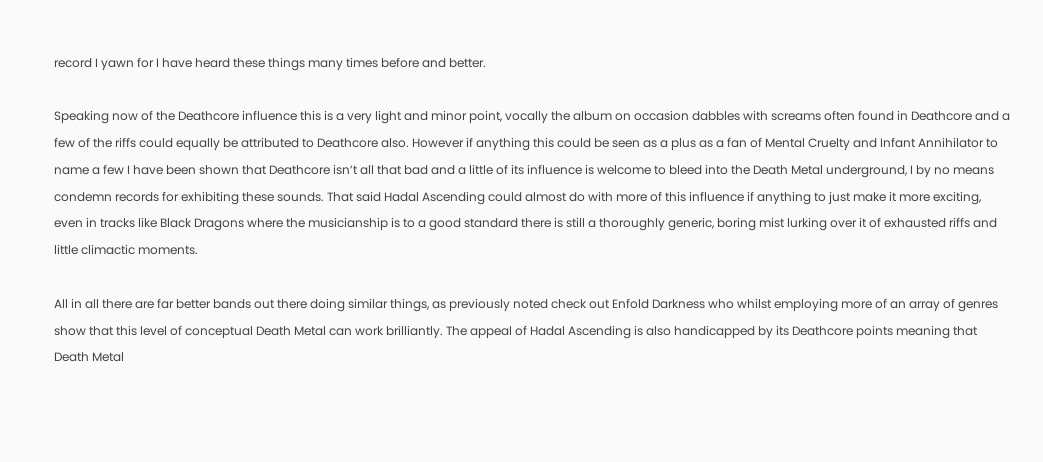record I yawn for I have heard these things many times before and better.

Speaking now of the Deathcore influence this is a very light and minor point, vocally the album on occasion dabbles with screams often found in Deathcore and a few of the riffs could equally be attributed to Deathcore also. However if anything this could be seen as a plus as a fan of Mental Cruelty and Infant Annihilator to name a few I have been shown that Deathcore isn’t all that bad and a little of its influence is welcome to bleed into the Death Metal underground, I by no means condemn records for exhibiting these sounds. That said Hadal Ascending could almost do with more of this influence if anything to just make it more exciting, even in tracks like Black Dragons where the musicianship is to a good standard there is still a thoroughly generic, boring mist lurking over it of exhausted riffs and little climactic moments.

All in all there are far better bands out there doing similar things, as previously noted check out Enfold Darkness who whilst employing more of an array of genres show that this level of conceptual Death Metal can work brilliantly. The appeal of Hadal Ascending is also handicapped by its Deathcore points meaning that Death Metal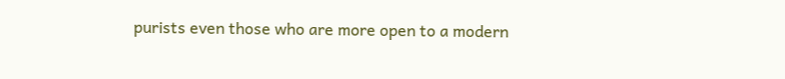purists even those who are more open to a modern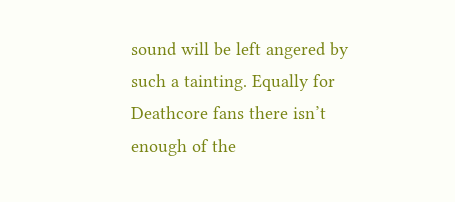sound will be left angered by such a tainting. Equally for Deathcore fans there isn’t enough of the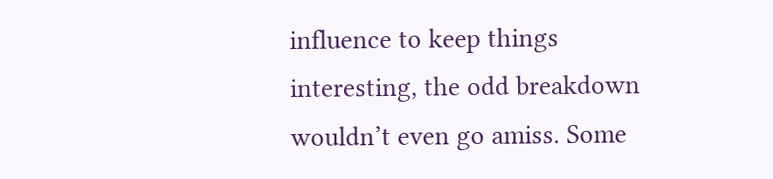influence to keep things interesting, the odd breakdown wouldn’t even go amiss. Some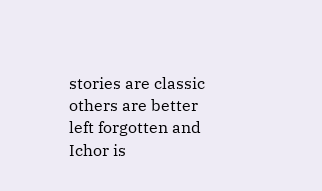stories are classic others are better left forgotten and Ichor is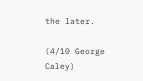the later.

(4/10 George Caley)